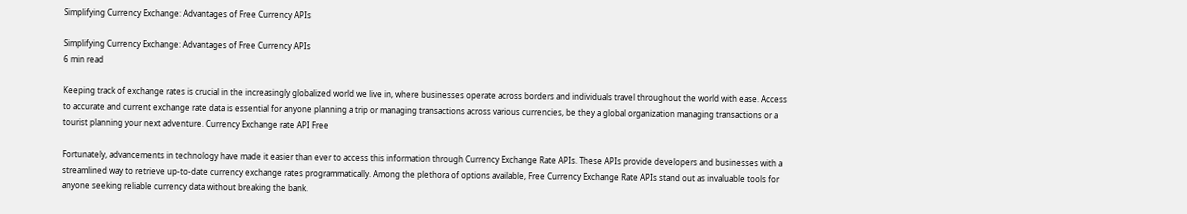Simplifying Currency Exchange: Advantages of Free Currency APIs

Simplifying Currency Exchange: Advantages of Free Currency APIs
6 min read

Keeping track of exchange rates is crucial in the increasingly globalized world we live in, where businesses operate across borders and individuals travel throughout the world with ease. Access to accurate and current exchange rate data is essential for anyone planning a trip or managing transactions across various currencies, be they a global organization managing transactions or a tourist planning your next adventure. Currency Exchange rate API Free

Fortunately, advancements in technology have made it easier than ever to access this information through Currency Exchange Rate APIs. These APIs provide developers and businesses with a streamlined way to retrieve up-to-date currency exchange rates programmatically. Among the plethora of options available, Free Currency Exchange Rate APIs stand out as invaluable tools for anyone seeking reliable currency data without breaking the bank.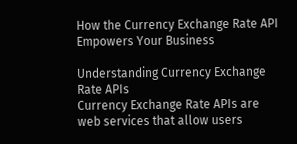How the Currency Exchange Rate API Empowers Your Business

Understanding Currency Exchange Rate APIs
Currency Exchange Rate APIs are web services that allow users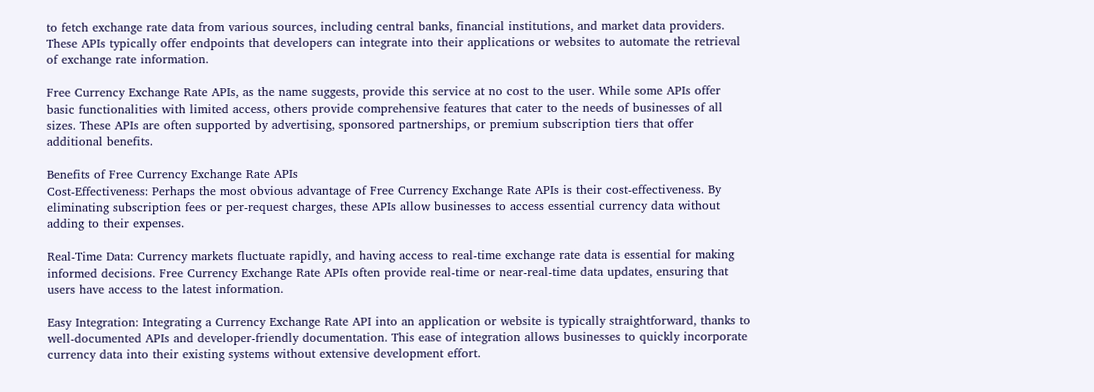to fetch exchange rate data from various sources, including central banks, financial institutions, and market data providers. These APIs typically offer endpoints that developers can integrate into their applications or websites to automate the retrieval of exchange rate information.

Free Currency Exchange Rate APIs, as the name suggests, provide this service at no cost to the user. While some APIs offer basic functionalities with limited access, others provide comprehensive features that cater to the needs of businesses of all sizes. These APIs are often supported by advertising, sponsored partnerships, or premium subscription tiers that offer additional benefits.

Benefits of Free Currency Exchange Rate APIs
Cost-Effectiveness: Perhaps the most obvious advantage of Free Currency Exchange Rate APIs is their cost-effectiveness. By eliminating subscription fees or per-request charges, these APIs allow businesses to access essential currency data without adding to their expenses.

Real-Time Data: Currency markets fluctuate rapidly, and having access to real-time exchange rate data is essential for making informed decisions. Free Currency Exchange Rate APIs often provide real-time or near-real-time data updates, ensuring that users have access to the latest information.

Easy Integration: Integrating a Currency Exchange Rate API into an application or website is typically straightforward, thanks to well-documented APIs and developer-friendly documentation. This ease of integration allows businesses to quickly incorporate currency data into their existing systems without extensive development effort.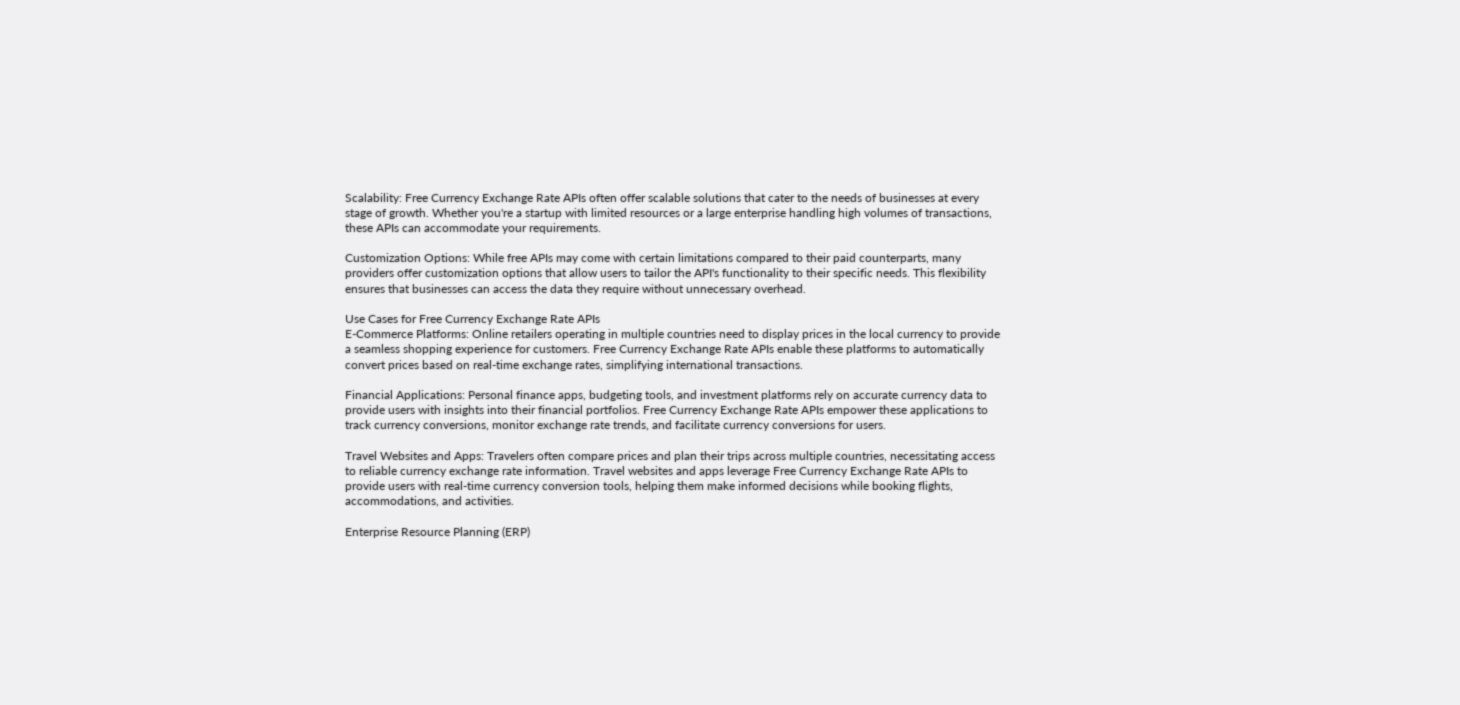Scalability: Free Currency Exchange Rate APIs often offer scalable solutions that cater to the needs of businesses at every stage of growth. Whether you're a startup with limited resources or a large enterprise handling high volumes of transactions, these APIs can accommodate your requirements.

Customization Options: While free APIs may come with certain limitations compared to their paid counterparts, many providers offer customization options that allow users to tailor the API's functionality to their specific needs. This flexibility ensures that businesses can access the data they require without unnecessary overhead.

Use Cases for Free Currency Exchange Rate APIs
E-Commerce Platforms: Online retailers operating in multiple countries need to display prices in the local currency to provide a seamless shopping experience for customers. Free Currency Exchange Rate APIs enable these platforms to automatically convert prices based on real-time exchange rates, simplifying international transactions.

Financial Applications: Personal finance apps, budgeting tools, and investment platforms rely on accurate currency data to provide users with insights into their financial portfolios. Free Currency Exchange Rate APIs empower these applications to track currency conversions, monitor exchange rate trends, and facilitate currency conversions for users.

Travel Websites and Apps: Travelers often compare prices and plan their trips across multiple countries, necessitating access to reliable currency exchange rate information. Travel websites and apps leverage Free Currency Exchange Rate APIs to provide users with real-time currency conversion tools, helping them make informed decisions while booking flights, accommodations, and activities.

Enterprise Resource Planning (ERP)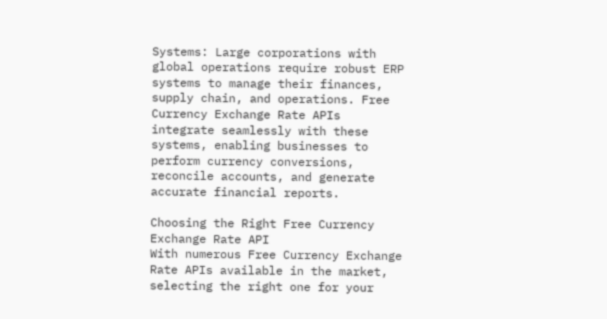Systems: Large corporations with global operations require robust ERP systems to manage their finances, supply chain, and operations. Free Currency Exchange Rate APIs integrate seamlessly with these systems, enabling businesses to perform currency conversions, reconcile accounts, and generate accurate financial reports.

Choosing the Right Free Currency Exchange Rate API
With numerous Free Currency Exchange Rate APIs available in the market, selecting the right one for your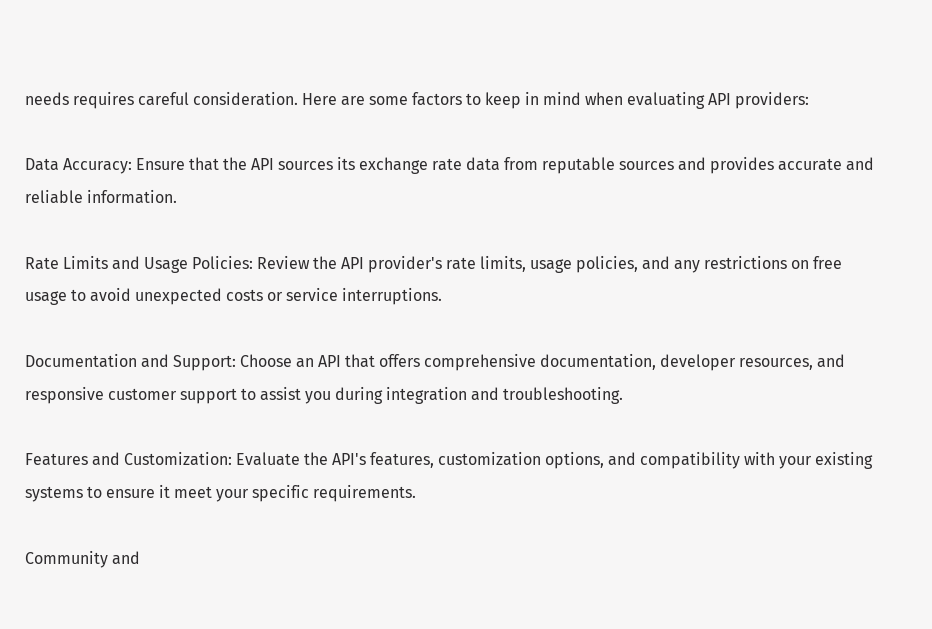needs requires careful consideration. Here are some factors to keep in mind when evaluating API providers:

Data Accuracy: Ensure that the API sources its exchange rate data from reputable sources and provides accurate and reliable information.

Rate Limits and Usage Policies: Review the API provider's rate limits, usage policies, and any restrictions on free usage to avoid unexpected costs or service interruptions.

Documentation and Support: Choose an API that offers comprehensive documentation, developer resources, and responsive customer support to assist you during integration and troubleshooting.

Features and Customization: Evaluate the API's features, customization options, and compatibility with your existing systems to ensure it meet your specific requirements.

Community and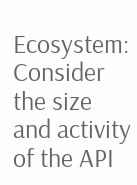Ecosystem: Consider the size and activity of the API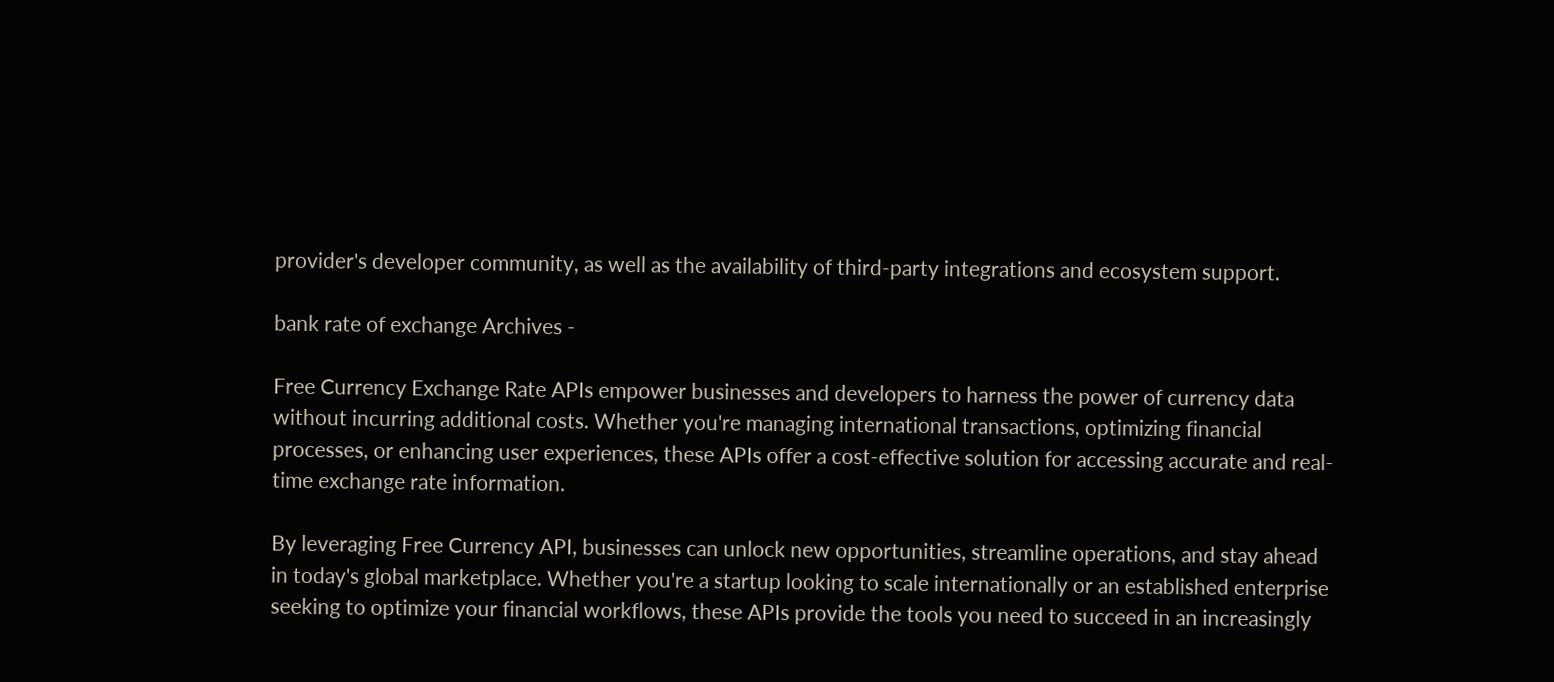provider's developer community, as well as the availability of third-party integrations and ecosystem support.

bank rate of exchange Archives -

Free Currency Exchange Rate APIs empower businesses and developers to harness the power of currency data without incurring additional costs. Whether you're managing international transactions, optimizing financial processes, or enhancing user experiences, these APIs offer a cost-effective solution for accessing accurate and real-time exchange rate information.

By leveraging Free Currency API, businesses can unlock new opportunities, streamline operations, and stay ahead in today's global marketplace. Whether you're a startup looking to scale internationally or an established enterprise seeking to optimize your financial workflows, these APIs provide the tools you need to succeed in an increasingly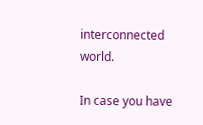interconnected world.

In case you have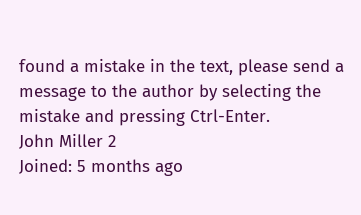found a mistake in the text, please send a message to the author by selecting the mistake and pressing Ctrl-Enter.
John Miller 2
Joined: 5 months ago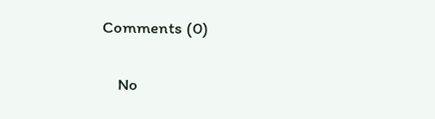Comments (0)

    No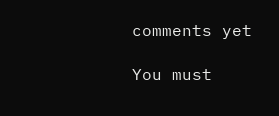comments yet

You must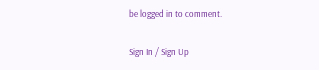be logged in to comment.

Sign In / Sign Up